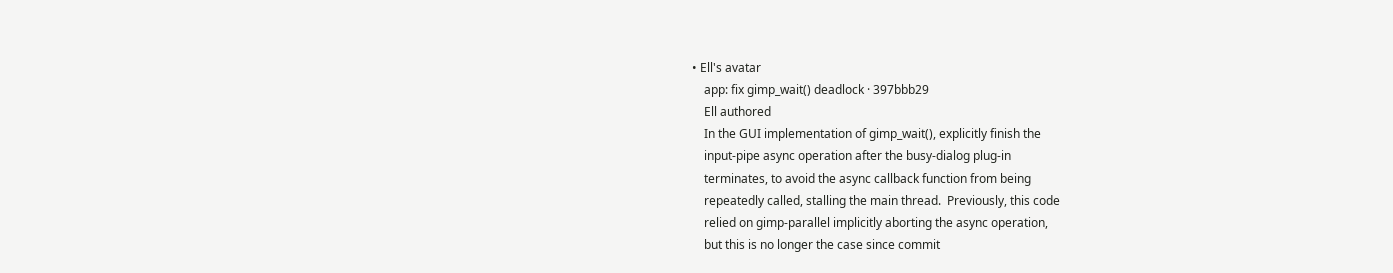• Ell's avatar
    app: fix gimp_wait() deadlock · 397bbb29
    Ell authored
    In the GUI implementation of gimp_wait(), explicitly finish the
    input-pipe async operation after the busy-dialog plug-in
    terminates, to avoid the async callback function from being
    repeatedly called, stalling the main thread.  Previously, this code
    relied on gimp-parallel implicitly aborting the async operation,
    but this is no longer the case since commit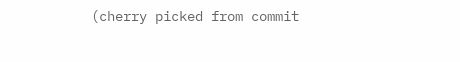(cherry picked from commit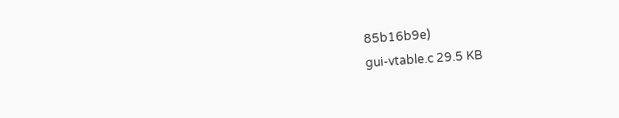85b16b9e)
gui-vtable.c 29.5 KB